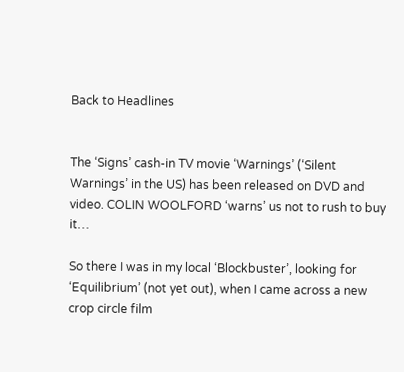Back to Headlines


The ‘Signs’ cash-in TV movie ‘Warnings’ (‘Silent Warnings’ in the US) has been released on DVD and video. COLIN WOOLFORD ‘warns’ us not to rush to buy it…

So there I was in my local ‘Blockbuster’, looking for ‘Equilibrium’ (not yet out), when I came across a new crop circle film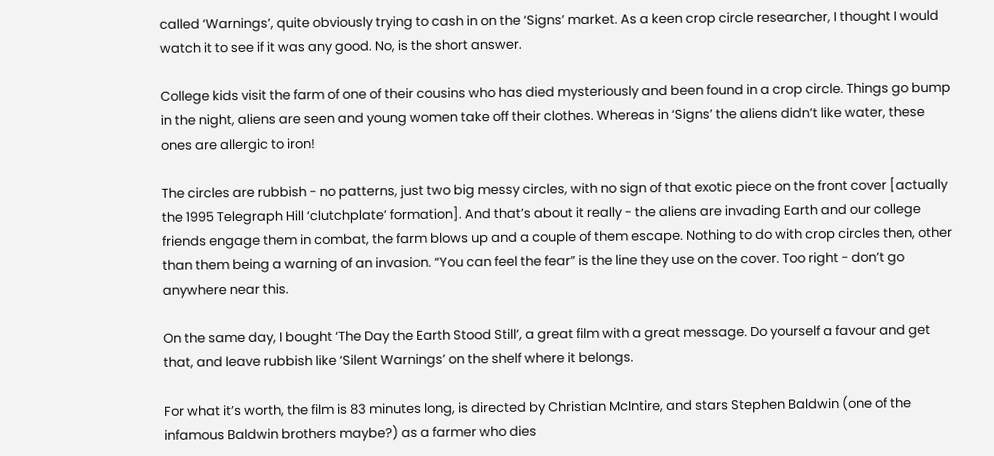called ‘Warnings’, quite obviously trying to cash in on the ‘Signs’ market. As a keen crop circle researcher, I thought I would watch it to see if it was any good. No, is the short answer.

College kids visit the farm of one of their cousins who has died mysteriously and been found in a crop circle. Things go bump in the night, aliens are seen and young women take off their clothes. Whereas in ‘Signs’ the aliens didn’t like water, these ones are allergic to iron!

The circles are rubbish - no patterns, just two big messy circles, with no sign of that exotic piece on the front cover [actually the 1995 Telegraph Hill ‘clutchplate’ formation]. And that’s about it really - the aliens are invading Earth and our college friends engage them in combat, the farm blows up and a couple of them escape. Nothing to do with crop circles then, other than them being a warning of an invasion. “You can feel the fear” is the line they use on the cover. Too right - don’t go anywhere near this.

On the same day, I bought ‘The Day the Earth Stood Still’, a great film with a great message. Do yourself a favour and get that, and leave rubbish like ‘Silent Warnings’ on the shelf where it belongs.

For what it’s worth, the film is 83 minutes long, is directed by Christian McIntire, and stars Stephen Baldwin (one of the infamous Baldwin brothers maybe?) as a farmer who dies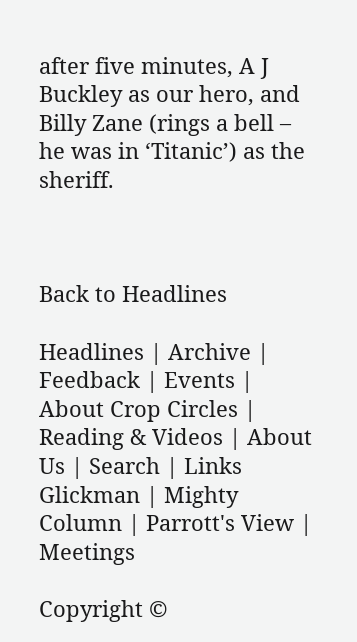after five minutes, A J Buckley as our hero, and Billy Zane (rings a bell – he was in ‘Titanic’) as the sheriff.



Back to Headlines

Headlines | Archive | Feedback | Events | About Crop Circles | Reading & Videos | About Us | Search | Links
Glickman | Mighty Column | Parrott's View | Meetings

Copyright ©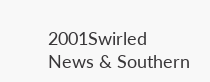2001Swirled News & Southern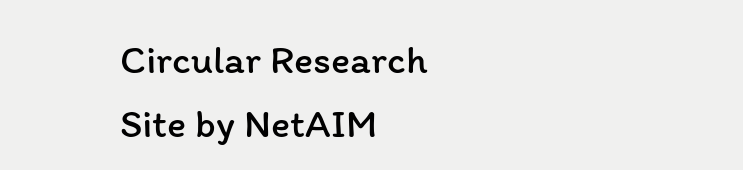Circular Research
Site by NetAIM